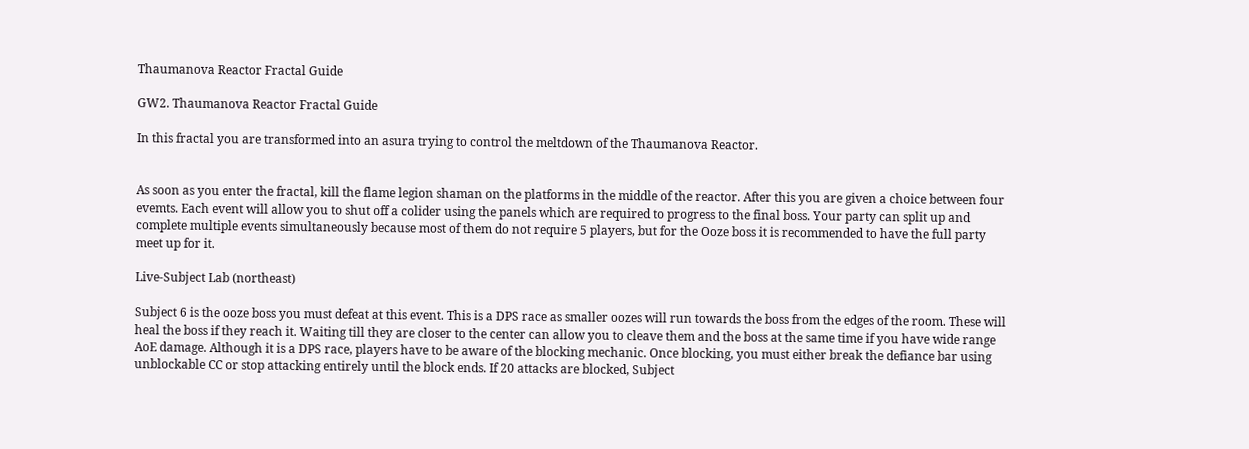Thaumanova Reactor Fractal Guide

GW2. Thaumanova Reactor Fractal Guide

In this fractal you are transformed into an asura trying to control the meltdown of the Thaumanova Reactor.


As soon as you enter the fractal, kill the flame legion shaman on the platforms in the middle of the reactor. After this you are given a choice between four evemts. Each event will allow you to shut off a colider using the panels which are required to progress to the final boss. Your party can split up and complete multiple events simultaneously because most of them do not require 5 players, but for the Ooze boss it is recommended to have the full party meet up for it.

Live-Subject Lab (northeast)

Subject 6 is the ooze boss you must defeat at this event. This is a DPS race as smaller oozes will run towards the boss from the edges of the room. These will heal the boss if they reach it. Waiting till they are closer to the center can allow you to cleave them and the boss at the same time if you have wide range AoE damage. Although it is a DPS race, players have to be aware of the blocking mechanic. Once blocking, you must either break the defiance bar using unblockable CC or stop attacking entirely until the block ends. If 20 attacks are blocked, Subject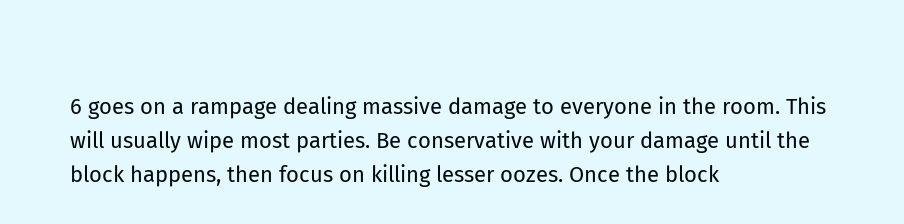6 goes on a rampage dealing massive damage to everyone in the room. This will usually wipe most parties. Be conservative with your damage until the block happens, then focus on killing lesser oozes. Once the block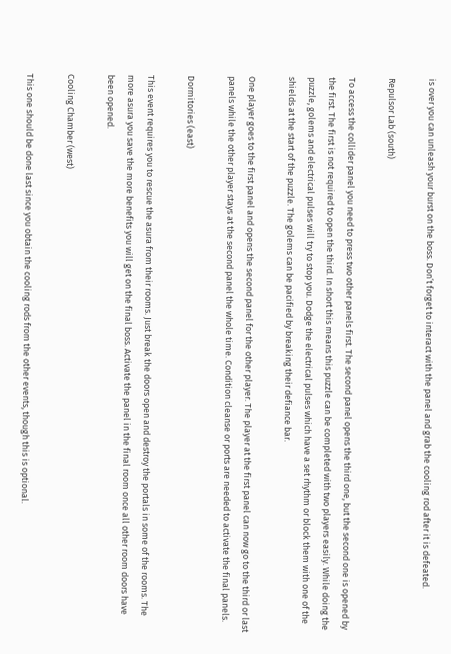is over you can unleash your burst on the boss. Don’t forget to interact with the panel and grab the cooling rod after it is defeated.

Repulsor Lab (south)

To access the collider panel you need to press two other panels first. The second panel opens the third one, but the second one is opened by the first. The first is not required to open the third. In short this means this puzzle can be completed with two players easily. While doing the puzzle, golems and electrical pulses will try to stop you. Dodge the electrical pulses which have a set rhythm or block them with one of the shields at the start of the puzzle. The golems can be pacified by breaking their defiance bar.

One player goes to the first panel and opens the second panel for the other player. The player at the first panel can now go to the third or last panels while the other player stays at the second panel the whole time. Condition cleanse or ports are needed to activate the final panels.

Dormitories (east)

This event requires you to rescue the asura from their rooms. Just break the doors open and destroy the portals in some of the rooms. The more asura you save the more benefits you will get on the final boss. Activate the panel in the final room once all other room doors have been opened.

Cooling Chamber (west)

This one should be done last since you obtain the cooling rods from the other events, though this is optional.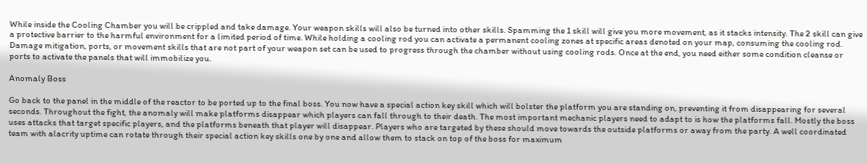While inside the Cooling Chamber you will be crippled and take damage. Your weapon skills will also be turned into other skills. Spamming the 1 skill will give you more movement, as it stacks intensity. The 2 skill can give a protective barrier to the harmful environment for a limited period of time. While holding a cooling rod you can activate a permanent cooling zones at specific areas denoted on your map, consuming the cooling rod. Damage mitigation, ports, or movement skills that are not part of your weapon set can be used to progress through the chamber without using cooling rods. Once at the end, you need either some condition cleanse or ports to activate the panels that will immobilize you.

Anomaly Boss

Go back to the panel in the middle of the reactor to be ported up to the final boss. You now have a special action key skill which will bolster the platform you are standing on, preventing it from disappearing for several seconds. Throughout the fight, the anomaly will make platforms disappear which players can fall through to their death. The most important mechanic players need to adapt to is how the platforms fall. Mostly the boss uses attacks that target specific players, and the platforms beneath that player will disappear. Players who are targeted by these should move towards the outside platforms or away from the party. A well coordinated team with alacrity uptime can rotate through their special action key skills one by one and allow them to stack on top of the boss for maximum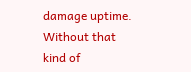damage uptime. Without that kind of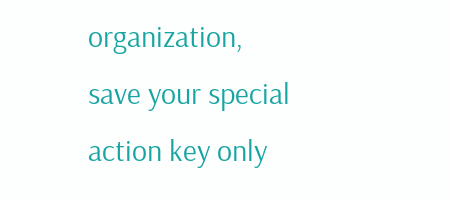organization, save your special action key only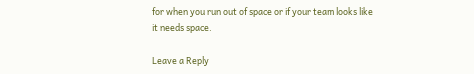for when you run out of space or if your team looks like it needs space.

Leave a Reply